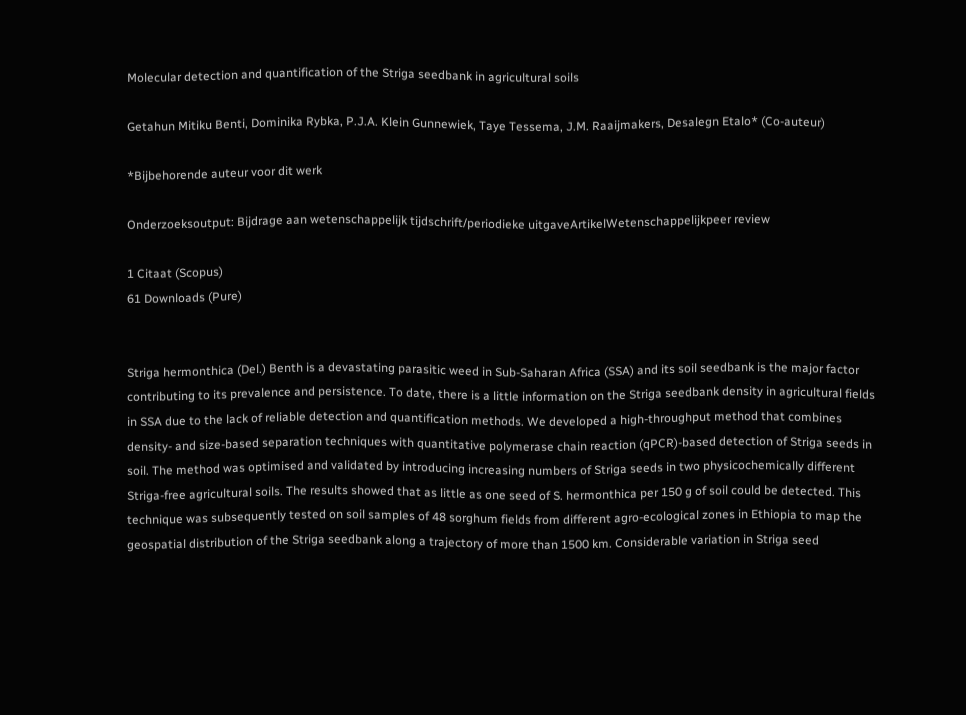Molecular detection and quantification of the Striga seedbank in agricultural soils

Getahun Mitiku Benti, Dominika Rybka, P.J.A. Klein Gunnewiek, Taye Tessema, J.M. Raaijmakers, Desalegn Etalo* (Co-auteur)

*Bijbehorende auteur voor dit werk

Onderzoeksoutput: Bijdrage aan wetenschappelijk tijdschrift/periodieke uitgaveArtikelWetenschappelijkpeer review

1 Citaat (Scopus)
61 Downloads (Pure)


Striga hermonthica (Del.) Benth is a devastating parasitic weed in Sub-Saharan Africa (SSA) and its soil seedbank is the major factor contributing to its prevalence and persistence. To date, there is a little information on the Striga seedbank density in agricultural fields in SSA due to the lack of reliable detection and quantification methods. We developed a high-throughput method that combines density- and size-based separation techniques with quantitative polymerase chain reaction (qPCR)-based detection of Striga seeds in soil. The method was optimised and validated by introducing increasing numbers of Striga seeds in two physicochemically different Striga-free agricultural soils. The results showed that as little as one seed of S. hermonthica per 150 g of soil could be detected. This technique was subsequently tested on soil samples of 48 sorghum fields from different agro-ecological zones in Ethiopia to map the geospatial distribution of the Striga seedbank along a trajectory of more than 1500 km. Considerable variation in Striga seed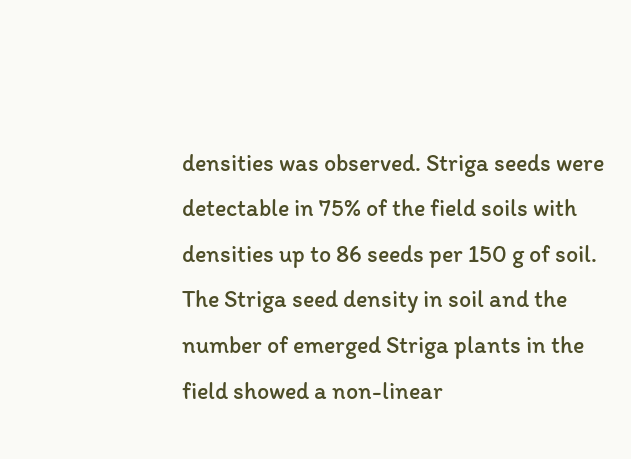densities was observed. Striga seeds were detectable in 75% of the field soils with densities up to 86 seeds per 150 g of soil. The Striga seed density in soil and the number of emerged Striga plants in the field showed a non-linear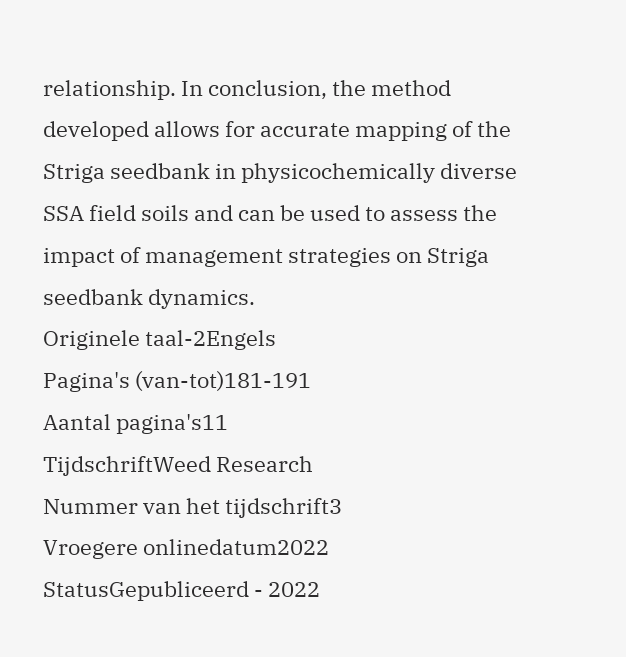relationship. In conclusion, the method developed allows for accurate mapping of the Striga seedbank in physicochemically diverse SSA field soils and can be used to assess the impact of management strategies on Striga seedbank dynamics.
Originele taal-2Engels
Pagina's (van-tot)181-191
Aantal pagina's11
TijdschriftWeed Research
Nummer van het tijdschrift3
Vroegere onlinedatum2022
StatusGepubliceerd - 2022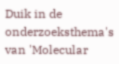Duik in de onderzoeksthema's van 'Molecular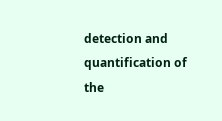detection and quantification of the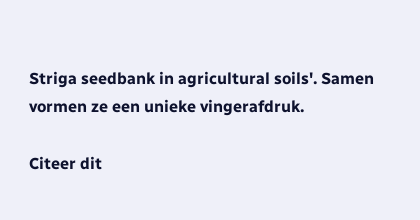Striga seedbank in agricultural soils'. Samen vormen ze een unieke vingerafdruk.

Citeer dit